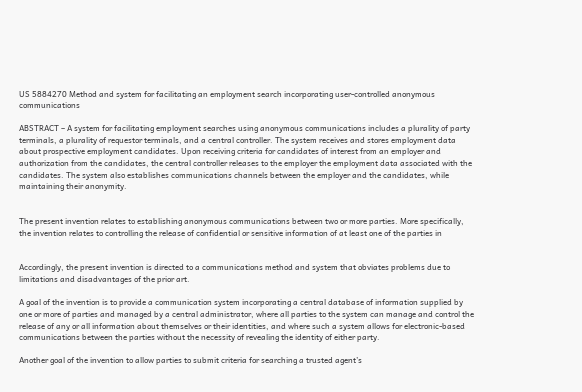US 5884270 Method and system for facilitating an employment search incorporating user-controlled anonymous communications

ABSTRACT – A system for facilitating employment searches using anonymous communications includes a plurality of party terminals, a plurality of requestor terminals, and a central controller. The system receives and stores employment data about prospective employment candidates. Upon receiving criteria for candidates of interest from an employer and authorization from the candidates, the central controller releases to the employer the employment data associated with the candidates. The system also establishes communications channels between the employer and the candidates, while maintaining their anonymity.


The present invention relates to establishing anonymous communications between two or more parties. More specifically, the invention relates to controlling the release of confidential or sensitive information of at least one of the parties in


Accordingly, the present invention is directed to a communications method and system that obviates problems due to limitations and disadvantages of the prior art.

A goal of the invention is to provide a communication system incorporating a central database of information supplied by one or more of parties and managed by a central administrator, where all parties to the system can manage and control the release of any or all information about themselves or their identities, and where such a system allows for electronic-based communications between the parties without the necessity of revealing the identity of either party.

Another goal of the invention to allow parties to submit criteria for searching a trusted agent’s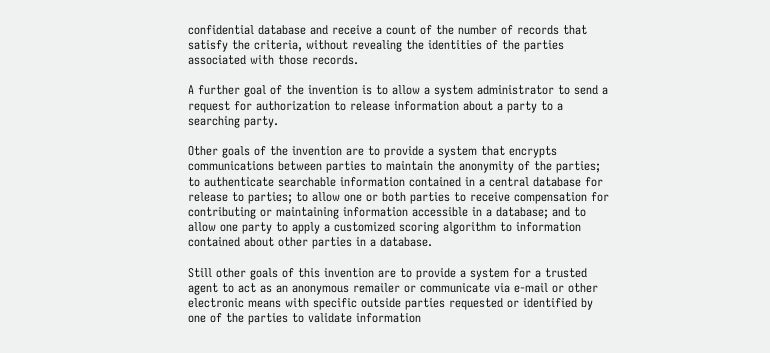confidential database and receive a count of the number of records that satisfy the criteria, without revealing the identities of the parties associated with those records.

A further goal of the invention is to allow a system administrator to send a request for authorization to release information about a party to a searching party.

Other goals of the invention are to provide a system that encrypts communications between parties to maintain the anonymity of the parties; to authenticate searchable information contained in a central database for release to parties; to allow one or both parties to receive compensation for contributing or maintaining information accessible in a database; and to allow one party to apply a customized scoring algorithm to information contained about other parties in a database.

Still other goals of this invention are to provide a system for a trusted agent to act as an anonymous remailer or communicate via e-mail or other electronic means with specific outside parties requested or identified by one of the parties to validate information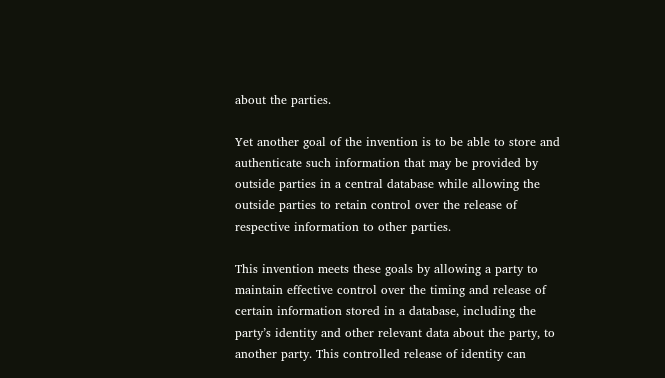about the parties.

Yet another goal of the invention is to be able to store and authenticate such information that may be provided by outside parties in a central database while allowing the outside parties to retain control over the release of respective information to other parties.

This invention meets these goals by allowing a party to maintain effective control over the timing and release of certain information stored in a database, including the party’s identity and other relevant data about the party, to another party. This controlled release of identity can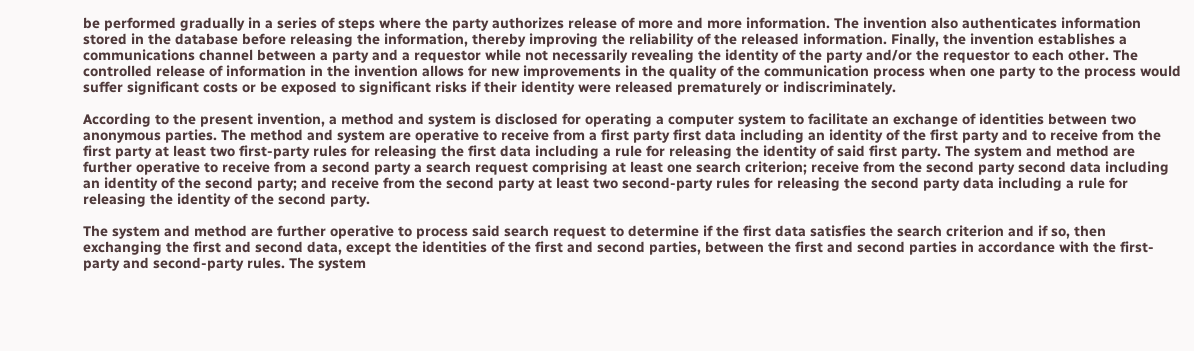be performed gradually in a series of steps where the party authorizes release of more and more information. The invention also authenticates information stored in the database before releasing the information, thereby improving the reliability of the released information. Finally, the invention establishes a communications channel between a party and a requestor while not necessarily revealing the identity of the party and/or the requestor to each other. The controlled release of information in the invention allows for new improvements in the quality of the communication process when one party to the process would suffer significant costs or be exposed to significant risks if their identity were released prematurely or indiscriminately.

According to the present invention, a method and system is disclosed for operating a computer system to facilitate an exchange of identities between two anonymous parties. The method and system are operative to receive from a first party first data including an identity of the first party and to receive from the first party at least two first-party rules for releasing the first data including a rule for releasing the identity of said first party. The system and method are further operative to receive from a second party a search request comprising at least one search criterion; receive from the second party second data including an identity of the second party; and receive from the second party at least two second-party rules for releasing the second party data including a rule for releasing the identity of the second party.

The system and method are further operative to process said search request to determine if the first data satisfies the search criterion and if so, then exchanging the first and second data, except the identities of the first and second parties, between the first and second parties in accordance with the first-party and second-party rules. The system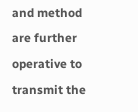and method are further operative to transmit the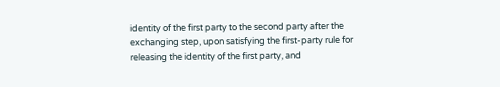identity of the first party to the second party after the exchanging step, upon satisfying the first-party rule for releasing the identity of the first party, and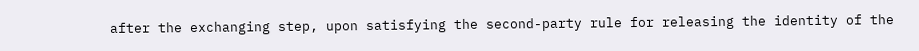after the exchanging step, upon satisfying the second-party rule for releasing the identity of the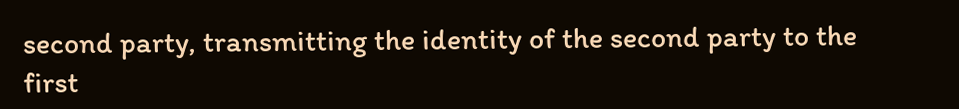second party, transmitting the identity of the second party to the first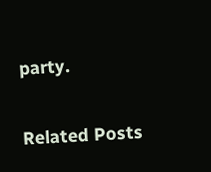party.


Related Posts